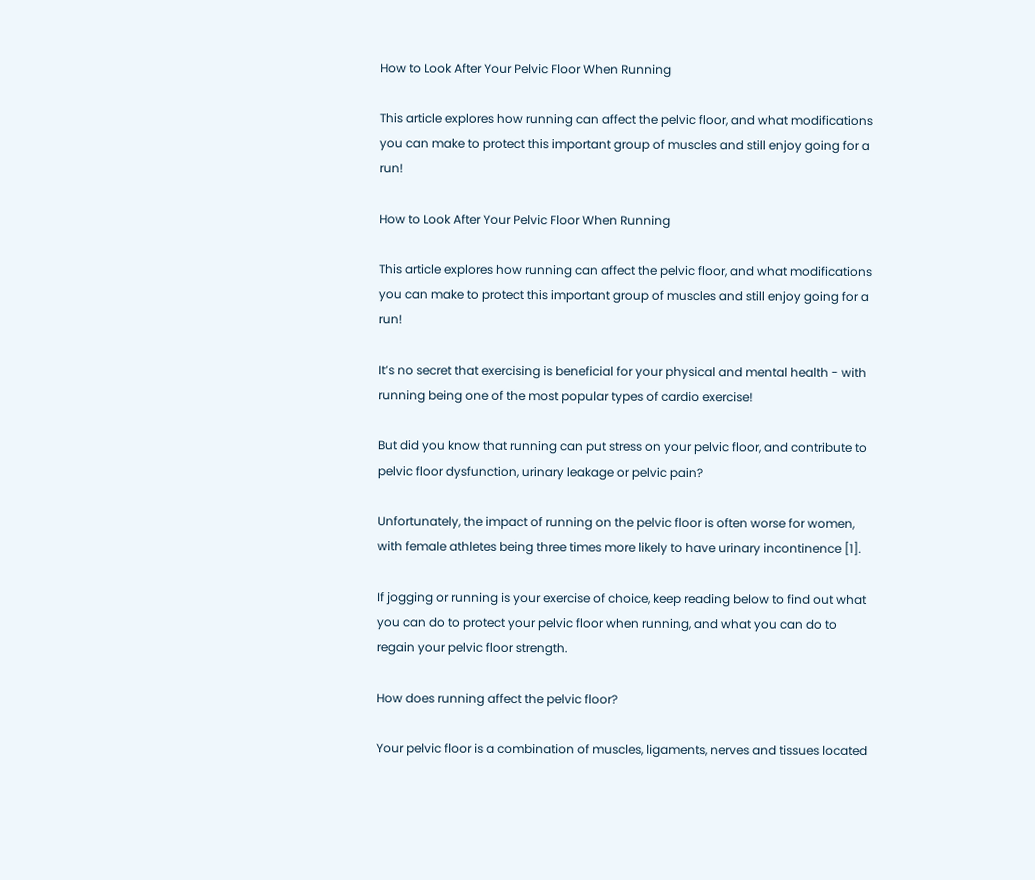How to Look After Your Pelvic Floor When Running

This article explores how running can affect the pelvic floor, and what modifications you can make to protect this important group of muscles and still enjoy going for a run!

How to Look After Your Pelvic Floor When Running

This article explores how running can affect the pelvic floor, and what modifications you can make to protect this important group of muscles and still enjoy going for a run!

It’s no secret that exercising is beneficial for your physical and mental health - with running being one of the most popular types of cardio exercise!

But did you know that running can put stress on your pelvic floor, and contribute to pelvic floor dysfunction, urinary leakage or pelvic pain?

Unfortunately, the impact of running on the pelvic floor is often worse for women, with female athletes being three times more likely to have urinary incontinence [1].

If jogging or running is your exercise of choice, keep reading below to find out what you can do to protect your pelvic floor when running, and what you can do to regain your pelvic floor strength.

How does running affect the pelvic floor?

Your pelvic floor is a combination of muscles, ligaments, nerves and tissues located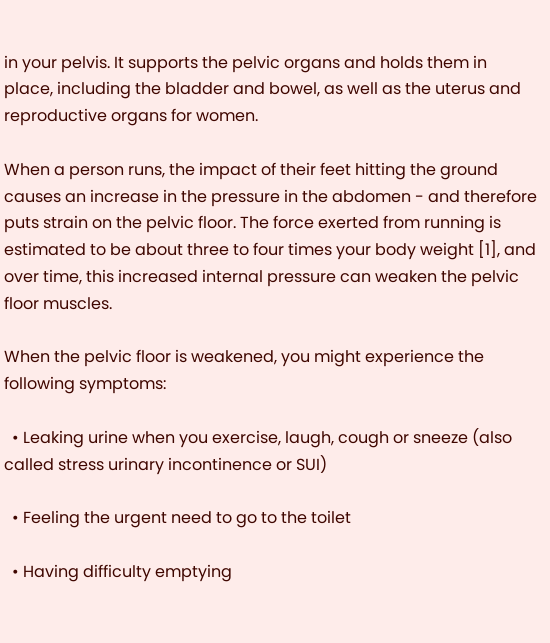in your pelvis. It supports the pelvic organs and holds them in place, including the bladder and bowel, as well as the uterus and reproductive organs for women.

When a person runs, the impact of their feet hitting the ground causes an increase in the pressure in the abdomen - and therefore puts strain on the pelvic floor. The force exerted from running is estimated to be about three to four times your body weight [1], and over time, this increased internal pressure can weaken the pelvic floor muscles.

When the pelvic floor is weakened, you might experience the following symptoms:

  • Leaking urine when you exercise, laugh, cough or sneeze (also called stress urinary incontinence or SUI)

  • Feeling the urgent need to go to the toilet

  • Having difficulty emptying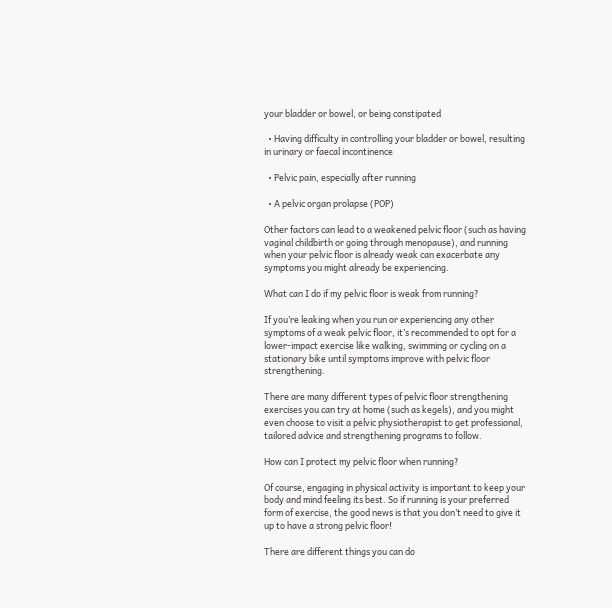your bladder or bowel, or being constipated

  • Having difficulty in controlling your bladder or bowel, resulting in urinary or faecal incontinence

  • Pelvic pain, especially after running

  • A pelvic organ prolapse (POP)

Other factors can lead to a weakened pelvic floor (such as having vaginal childbirth or going through menopause), and running when your pelvic floor is already weak can exacerbate any symptoms you might already be experiencing.

What can I do if my pelvic floor is weak from running?

If you’re leaking when you run or experiencing any other symptoms of a weak pelvic floor, it’s recommended to opt for a lower-impact exercise like walking, swimming or cycling on a stationary bike until symptoms improve with pelvic floor strengthening.

There are many different types of pelvic floor strengthening exercises you can try at home (such as kegels), and you might even choose to visit a pelvic physiotherapist to get professional, tailored advice and strengthening programs to follow.

How can I protect my pelvic floor when running?

Of course, engaging in physical activity is important to keep your body and mind feeling its best. So if running is your preferred form of exercise, the good news is that you don’t need to give it up to have a strong pelvic floor!

There are different things you can do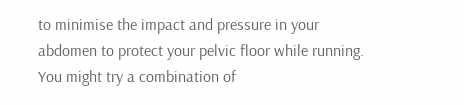to minimise the impact and pressure in your abdomen to protect your pelvic floor while running. You might try a combination of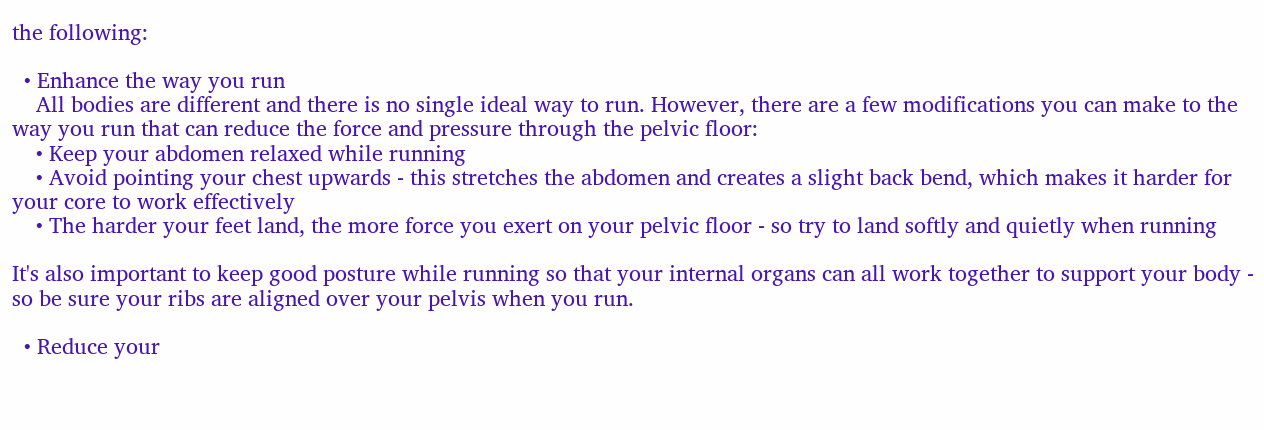the following:

  • Enhance the way you run
    All bodies are different and there is no single ideal way to run. However, there are a few modifications you can make to the way you run that can reduce the force and pressure through the pelvic floor:
    • Keep your abdomen relaxed while running
    • Avoid pointing your chest upwards - this stretches the abdomen and creates a slight back bend, which makes it harder for your core to work effectively
    • The harder your feet land, the more force you exert on your pelvic floor - so try to land softly and quietly when running

It's also important to keep good posture while running so that your internal organs can all work together to support your body - so be sure your ribs are aligned over your pelvis when you run.

  • Reduce your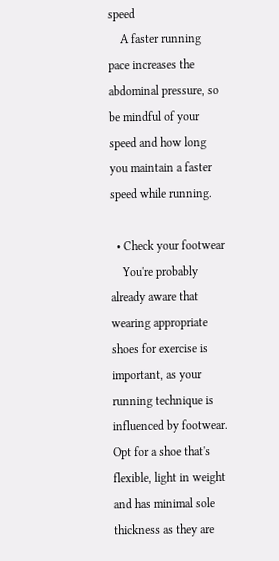speed
    A faster running pace increases the abdominal pressure, so be mindful of your speed and how long you maintain a faster speed while running.

  • Check your footwear
    You're probably already aware that wearing appropriate shoes for exercise is important, as your running technique is influenced by footwear. Opt for a shoe that's flexible, light in weight and has minimal sole thickness as they are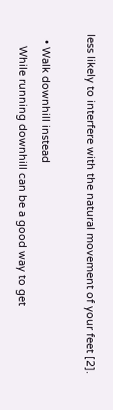less likely to interfere with the natural movement of your feet [2].

  • Walk downhill instead
    While running downhill can be a good way to get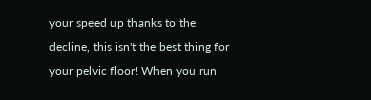your speed up thanks to the decline, this isn't the best thing for your pelvic floor! When you run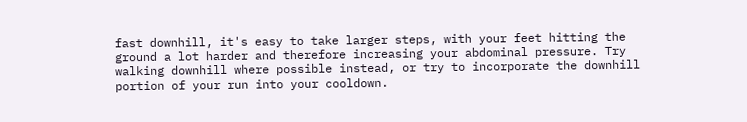fast downhill, it's easy to take larger steps, with your feet hitting the ground a lot harder and therefore increasing your abdominal pressure. Try walking downhill where possible instead, or try to incorporate the downhill portion of your run into your cooldown.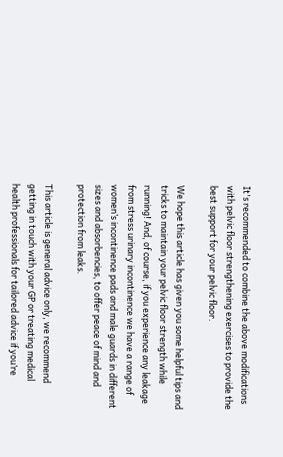It's recommended to combine the above modifications with pelvic floor strengthening exercises to provide the best support for your pelvic floor.

We hope this article has given you some helpful tips and tricks to maintain your pelvic floor strength while running! And, of course, if you experience any leakage from stress urinary incontinence we have a range of women’s incontinence pads and male guards in different sizes and absorbencies, to offer peace of mind and protection from leaks.

This article is general advice only, we recommend getting in touch with your GP or treating medical health professionals for tailored advice if you’re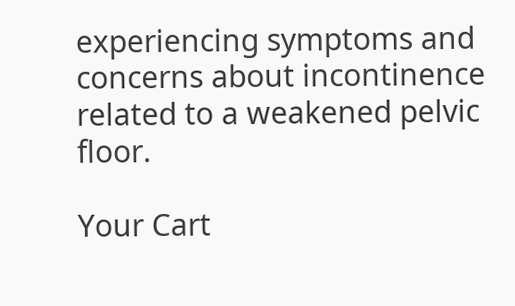experiencing symptoms and concerns about incontinence related to a weakened pelvic floor.

Your Cart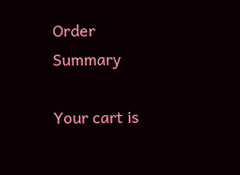Order Summary

Your cart is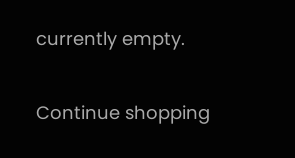currently empty.

Continue shopping